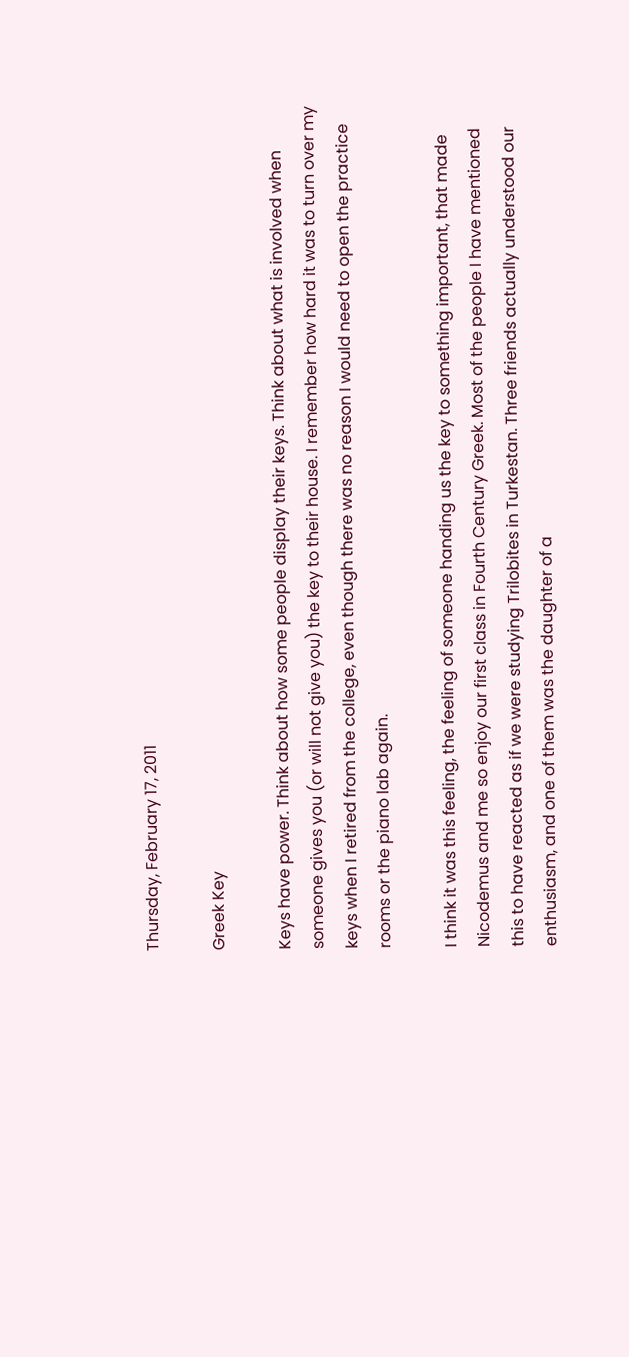Thursday, February 17, 2011

Greek Key

Keys have power. Think about how some people display their keys. Think about what is involved when someone gives you (or will not give you) the key to their house. I remember how hard it was to turn over my keys when I retired from the college, even though there was no reason I would need to open the practice rooms or the piano lab again.

I think it was this feeling, the feeling of someone handing us the key to something important, that made Nicodemus and me so enjoy our first class in Fourth Century Greek. Most of the people I have mentioned this to have reacted as if we were studying Trilobites in Turkestan. Three friends actually understood our enthusiasm, and one of them was the daughter of a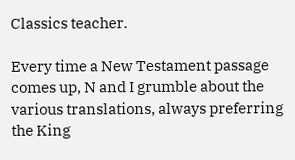Classics teacher.

Every time a New Testament passage comes up, N and I grumble about the various translations, always preferring the King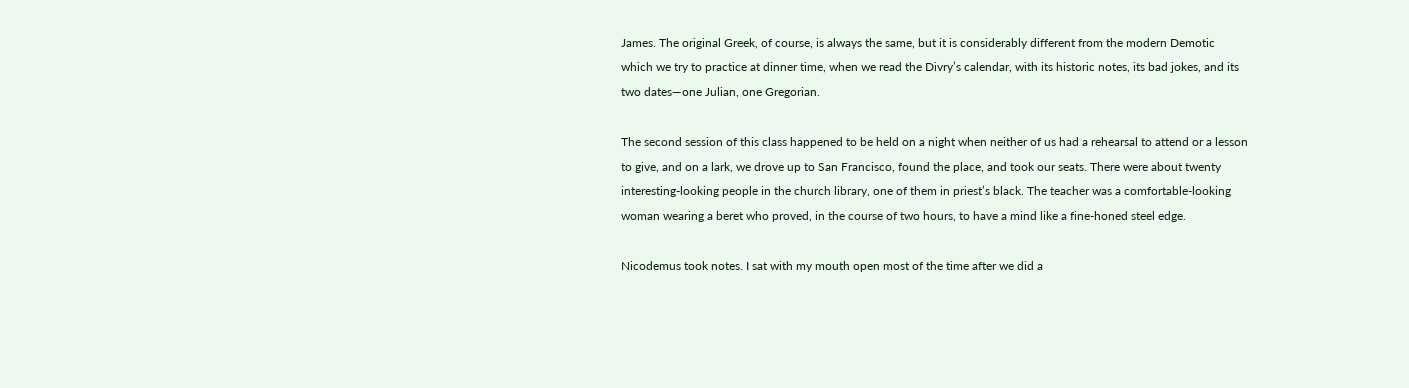James. The original Greek, of course, is always the same, but it is considerably different from the modern Demotic which we try to practice at dinner time, when we read the Divry’s calendar, with its historic notes, its bad jokes, and its two dates—one Julian, one Gregorian.

The second session of this class happened to be held on a night when neither of us had a rehearsal to attend or a lesson to give, and on a lark, we drove up to San Francisco, found the place, and took our seats. There were about twenty interesting-looking people in the church library, one of them in priest’s black. The teacher was a comfortable-looking woman wearing a beret who proved, in the course of two hours, to have a mind like a fine-honed steel edge.

Nicodemus took notes. I sat with my mouth open most of the time after we did a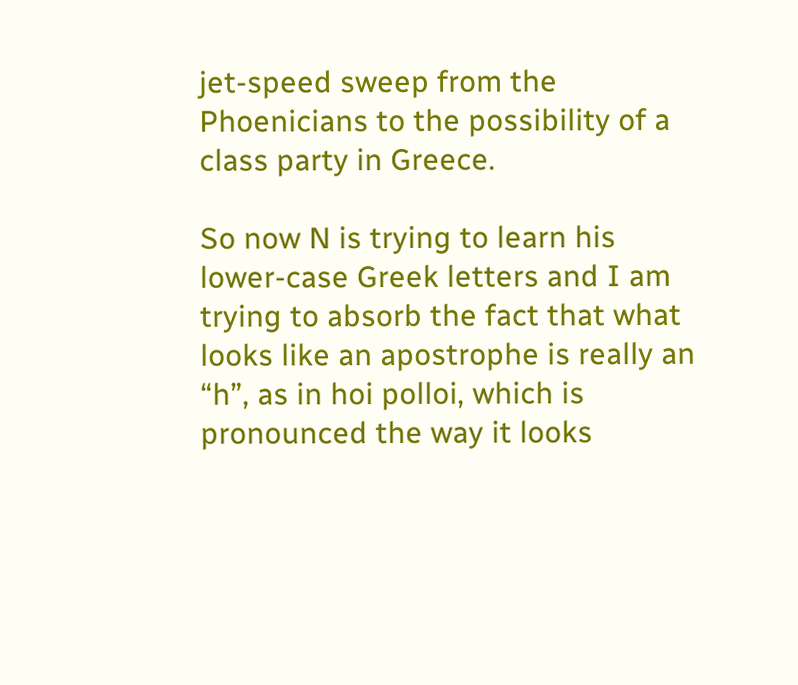jet-speed sweep from the Phoenicians to the possibility of a class party in Greece.

So now N is trying to learn his lower-case Greek letters and I am trying to absorb the fact that what looks like an apostrophe is really an “h”, as in hoi polloi, which is pronounced the way it looks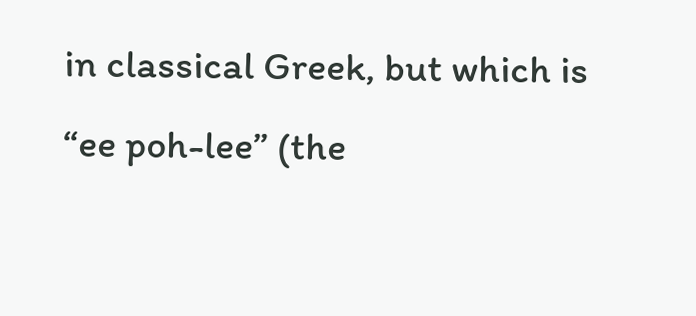in classical Greek, but which is “ee poh-lee” (the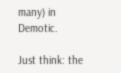many) in Demotic.

Just think: the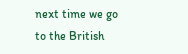next time we go to the British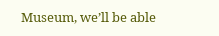Museum, we’ll be able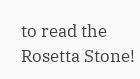to read the Rosetta Stone!